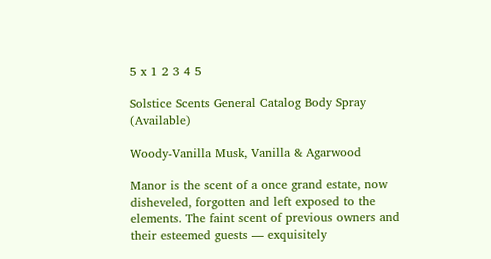5 x 1 2 3 4 5

Solstice Scents General Catalog Body Spray (Available)

Woody-Vanilla Musk, Vanilla & Agarwood

Manor is the scent of a once grand estate, now disheveled, forgotten and left exposed to the elements. The faint scent of previous owners and their esteemed guests — exquisitely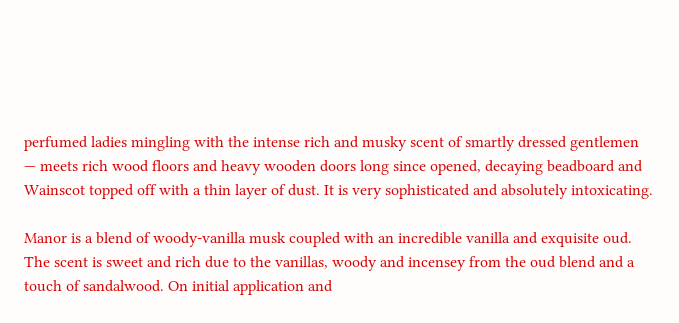perfumed ladies mingling with the intense rich and musky scent of smartly dressed gentlemen — meets rich wood floors and heavy wooden doors long since opened, decaying beadboard and Wainscot topped off with a thin layer of dust. It is very sophisticated and absolutely intoxicating.

Manor is a blend of woody-vanilla musk coupled with an incredible vanilla and exquisite oud. The scent is sweet and rich due to the vanillas, woody and incensey from the oud blend and a touch of sandalwood. On initial application and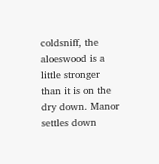coldsniff, the aloeswood is a little stronger than it is on the dry down. Manor settles down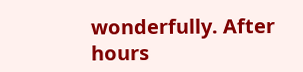wonderfully. After hours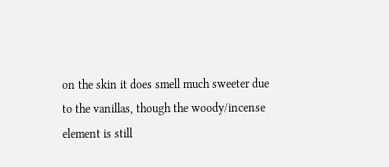on the skin it does smell much sweeter due to the vanillas, though the woody/incense element is still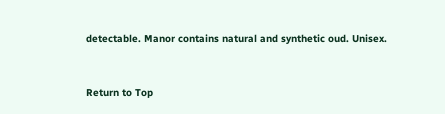detectable. Manor contains natural and synthetic oud. Unisex.


Return to Top